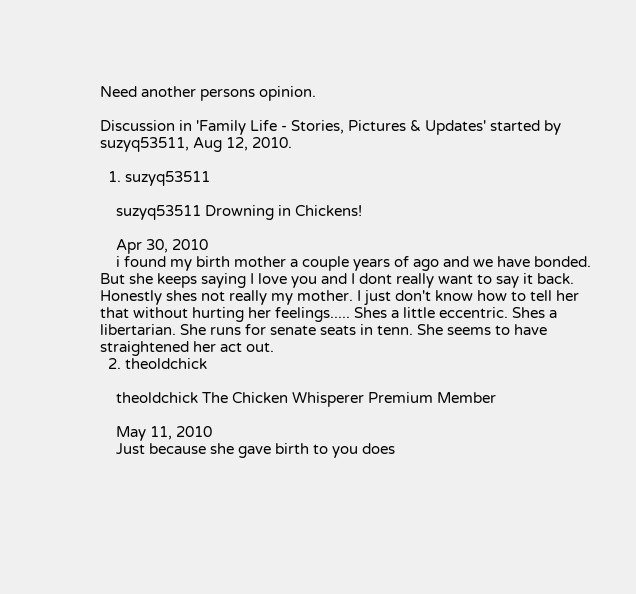Need another persons opinion.

Discussion in 'Family Life - Stories, Pictures & Updates' started by suzyq53511, Aug 12, 2010.

  1. suzyq53511

    suzyq53511 Drowning in Chickens!

    Apr 30, 2010
    i found my birth mother a couple years of ago and we have bonded. But she keeps saying I love you and I dont really want to say it back. Honestly shes not really my mother. I just don't know how to tell her that without hurting her feelings..... Shes a little eccentric. Shes a libertarian. She runs for senate seats in tenn. She seems to have straightened her act out.
  2. theoldchick

    theoldchick The Chicken Whisperer Premium Member

    May 11, 2010
    Just because she gave birth to you does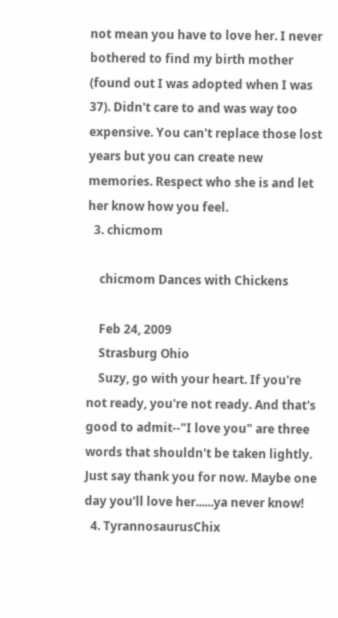not mean you have to love her. I never bothered to find my birth mother (found out I was adopted when I was 37). Didn't care to and was way too expensive. You can't replace those lost years but you can create new memories. Respect who she is and let her know how you feel.
  3. chicmom

    chicmom Dances with Chickens

    Feb 24, 2009
    Strasburg Ohio
    Suzy, go with your heart. If you're not ready, you're not ready. And that's good to admit--"I love you" are three words that shouldn't be taken lightly. Just say thank you for now. Maybe one day you'll love her......ya never know!
  4. TyrannosaurusChix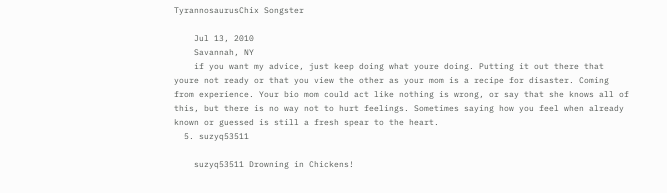TyrannosaurusChix Songster

    Jul 13, 2010
    Savannah, NY
    if you want my advice, just keep doing what youre doing. Putting it out there that youre not ready or that you view the other as your mom is a recipe for disaster. Coming from experience. Your bio mom could act like nothing is wrong, or say that she knows all of this, but there is no way not to hurt feelings. Sometimes saying how you feel when already known or guessed is still a fresh spear to the heart.
  5. suzyq53511

    suzyq53511 Drowning in Chickens!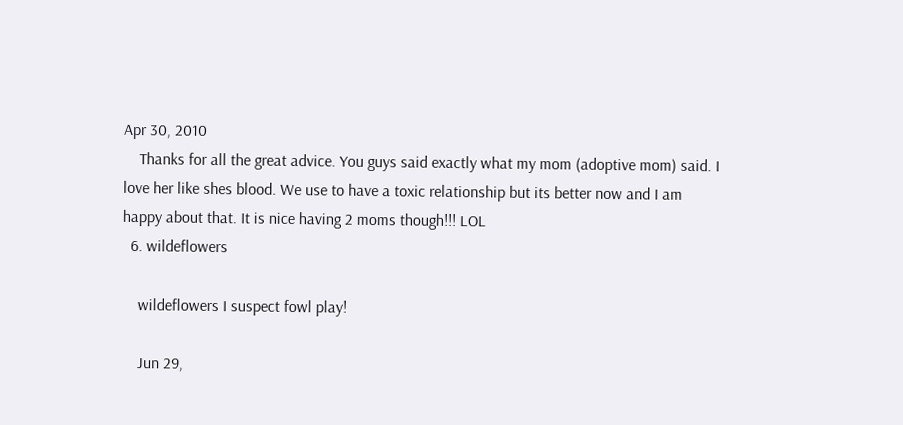Apr 30, 2010
    Thanks for all the great advice. You guys said exactly what my mom (adoptive mom) said. I love her like shes blood. We use to have a toxic relationship but its better now and I am happy about that. It is nice having 2 moms though!!! LOL
  6. wildeflowers

    wildeflowers I suspect fowl play!

    Jun 29,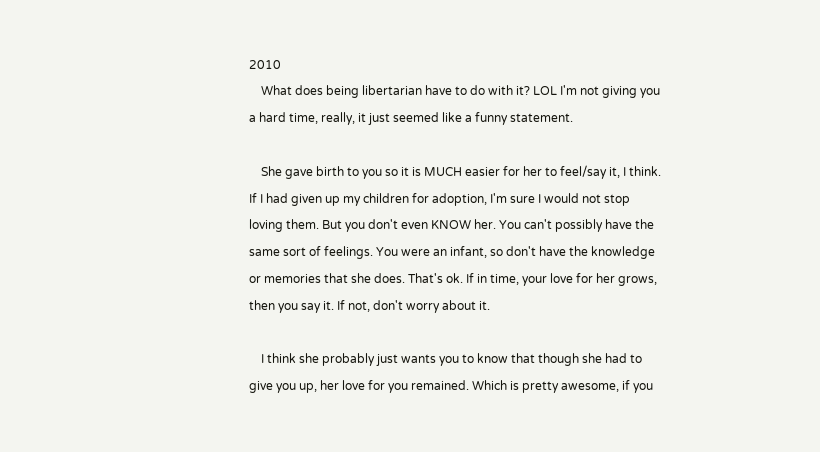2010
    What does being libertarian have to do with it? LOL I'm not giving you a hard time, really, it just seemed like a funny statement.

    She gave birth to you so it is MUCH easier for her to feel/say it, I think. If I had given up my children for adoption, I'm sure I would not stop loving them. But you don't even KNOW her. You can't possibly have the same sort of feelings. You were an infant, so don't have the knowledge or memories that she does. That's ok. If in time, your love for her grows, then you say it. If not, don't worry about it.

    I think she probably just wants you to know that though she had to give you up, her love for you remained. Which is pretty awesome, if you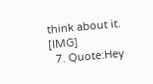think about it. [IMG]
  7. Quote:Hey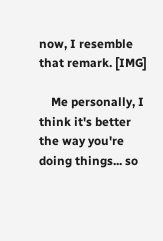now, I resemble that remark. [IMG]

    Me personally, I think it's better the way you're doing things... so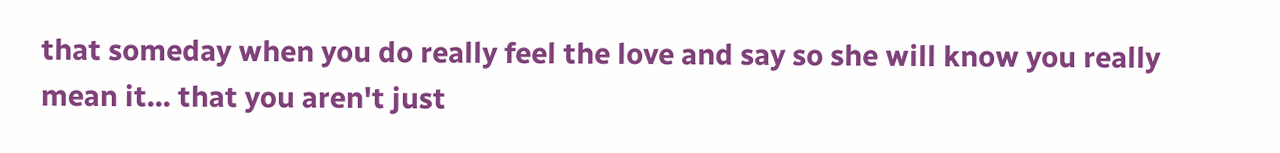that someday when you do really feel the love and say so she will know you really mean it... that you aren't just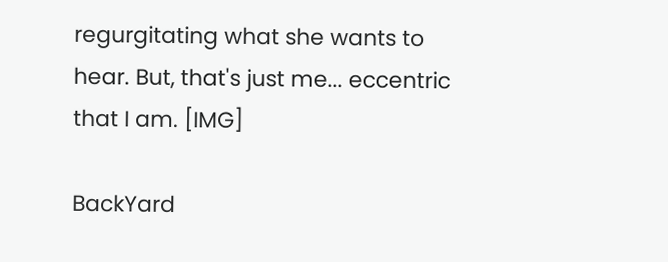regurgitating what she wants to hear. But, that's just me... eccentric that I am. [IMG]

BackYard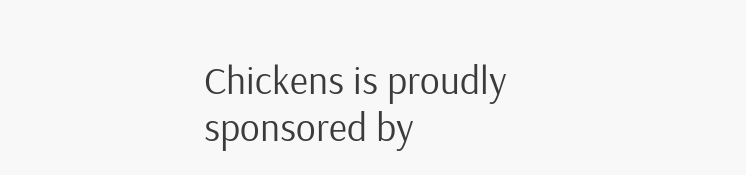Chickens is proudly sponsored by